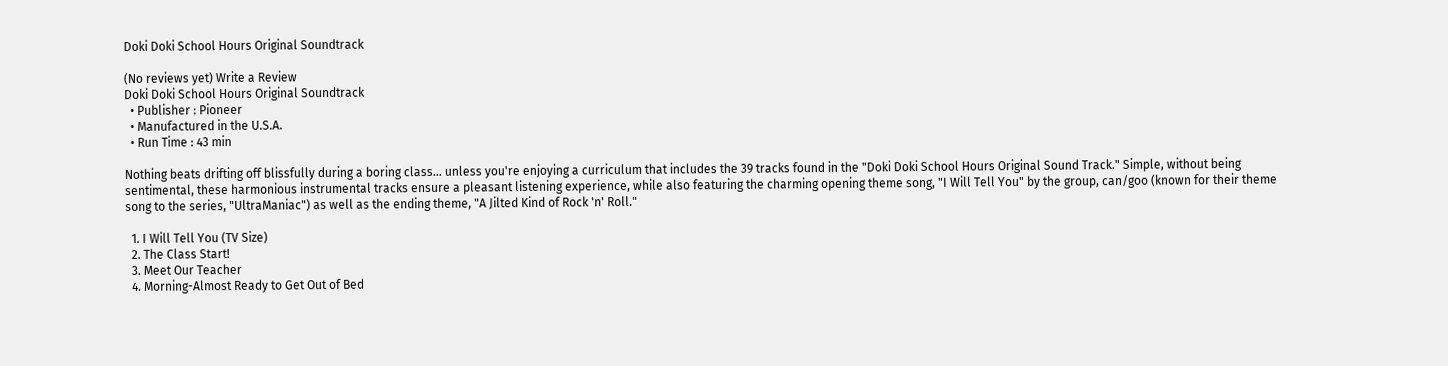Doki Doki School Hours Original Soundtrack

(No reviews yet) Write a Review
Doki Doki School Hours Original Soundtrack
  • Publisher : Pioneer
  • Manufactured in the U.S.A.
  • Run Time : 43 min

Nothing beats drifting off blissfully during a boring class... unless you're enjoying a curriculum that includes the 39 tracks found in the "Doki Doki School Hours Original Sound Track." Simple, without being sentimental, these harmonious instrumental tracks ensure a pleasant listening experience, while also featuring the charming opening theme song, "I Will Tell You" by the group, can/goo (known for their theme song to the series, "UltraManiac") as well as the ending theme, "A Jilted Kind of Rock 'n' Roll."

  1. I Will Tell You (TV Size)
  2. The Class Start!
  3. Meet Our Teacher
  4. Morning-Almost Ready to Get Out of Bed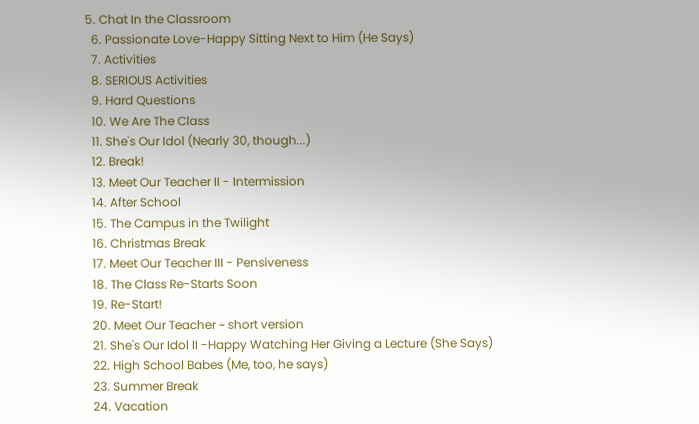5. Chat In the Classroom
  6. Passionate Love-Happy Sitting Next to Him (He Says)
  7. Activities
  8. SERIOUS Activities
  9. Hard Questions
  10. We Are The Class
  11. She's Our Idol (Nearly 30, though...)
  12. Break!
  13. Meet Our Teacher II - Intermission
  14. After School
  15. The Campus in the Twilight
  16. Christmas Break
  17. Meet Our Teacher III - Pensiveness
  18. The Class Re-Starts Soon
  19. Re-Start!
  20. Meet Our Teacher ~ short version
  21. She's Our Idol II -Happy Watching Her Giving a Lecture (She Says)
  22. High School Babes (Me, too, he says)
  23. Summer Break
  24. Vacation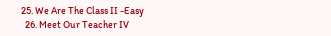25. We Are The Class II -Easy
  26. Meet Our Teacher IV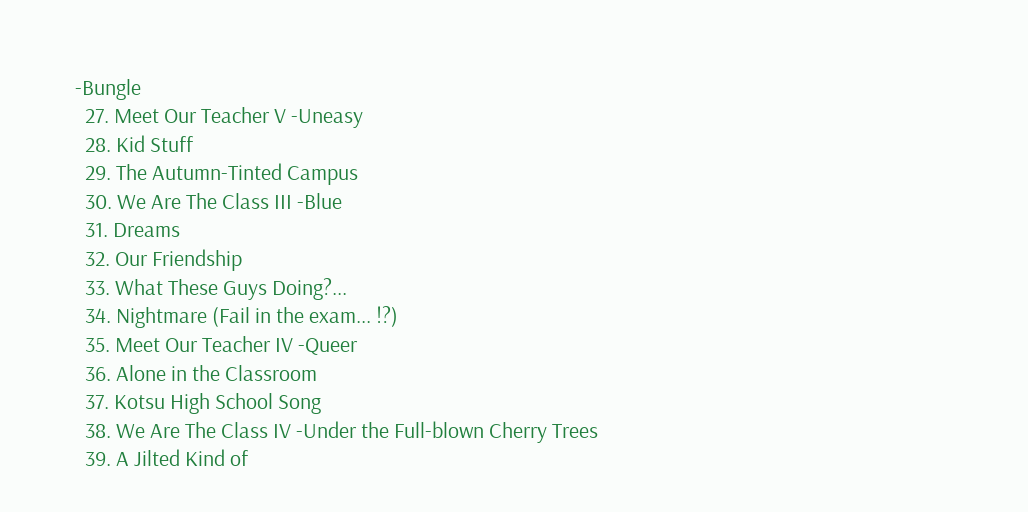-Bungle
  27. Meet Our Teacher V -Uneasy
  28. Kid Stuff
  29. The Autumn-Tinted Campus
  30. We Are The Class III -Blue
  31. Dreams
  32. Our Friendship
  33. What These Guys Doing?...
  34. Nightmare (Fail in the exam... !?)
  35. Meet Our Teacher IV -Queer
  36. Alone in the Classroom
  37. Kotsu High School Song
  38. We Are The Class IV -Under the Full-blown Cherry Trees
  39. A Jilted Kind of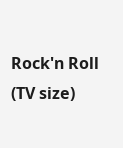Rock'n Roll (TV size)